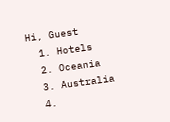Hi, Guest
  1. Hotels
  2. Oceania
  3. Australia
  4.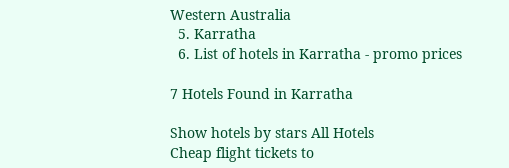Western Australia
  5. Karratha
  6. List of hotels in Karratha - promo prices

7 Hotels Found in Karratha

Show hotels by stars All Hotels
Cheap flight tickets to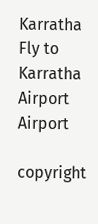Karratha Fly to Karratha Airport Airport

copyright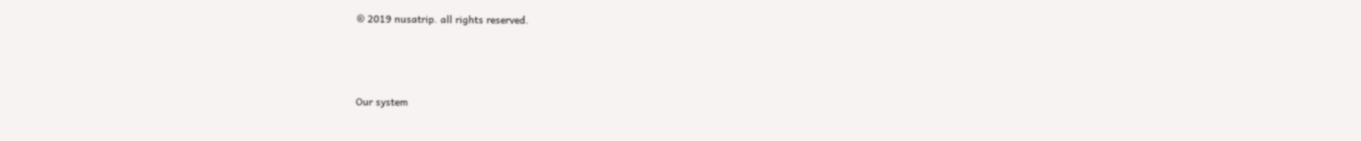® 2019 nusatrip. all rights reserved.



Our system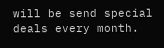will be send special deals every month.